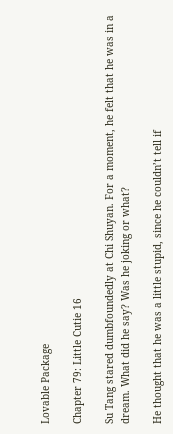Lovable Package

Chapter 79: Little Cutie 16

Su Tang stared dumbfoundedly at Chi Shuyan. For a moment, he felt that he was in a dream. What did he say? Was he joking or what?

He thought that he was a little stupid, since he couldn’t tell if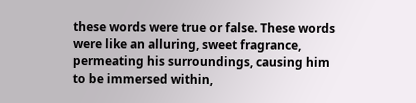these words were true or false. These words were like an alluring, sweet fragrance, permeating his surroundings, causing him to be immersed within,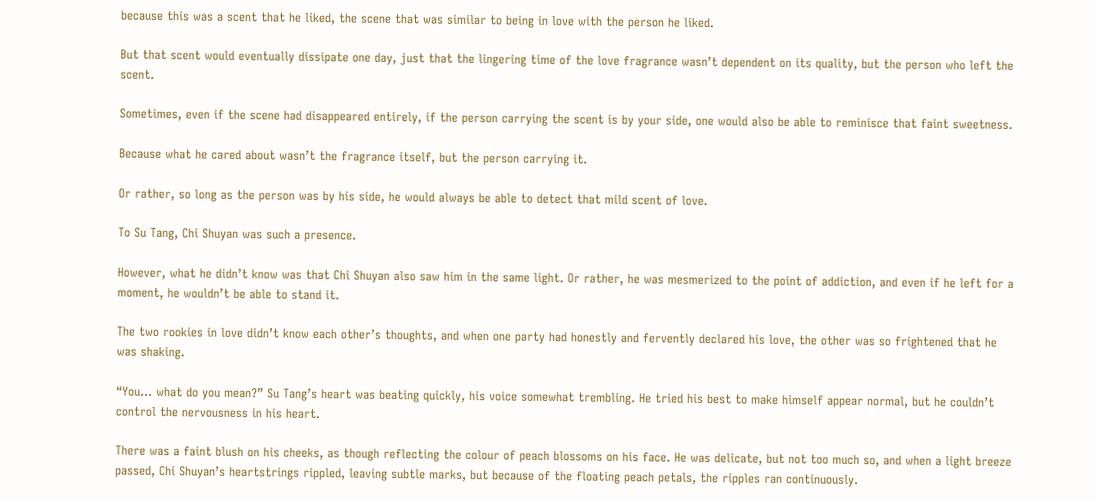because this was a scent that he liked, the scene that was similar to being in love with the person he liked.

But that scent would eventually dissipate one day, just that the lingering time of the love fragrance wasn’t dependent on its quality, but the person who left the scent.

Sometimes, even if the scene had disappeared entirely, if the person carrying the scent is by your side, one would also be able to reminisce that faint sweetness.

Because what he cared about wasn’t the fragrance itself, but the person carrying it.

Or rather, so long as the person was by his side, he would always be able to detect that mild scent of love.

To Su Tang, Chi Shuyan was such a presence.

However, what he didn’t know was that Chi Shuyan also saw him in the same light. Or rather, he was mesmerized to the point of addiction, and even if he left for a moment, he wouldn’t be able to stand it.

The two rookies in love didn’t know each other’s thoughts, and when one party had honestly and fervently declared his love, the other was so frightened that he was shaking.

“You… what do you mean?” Su Tang’s heart was beating quickly, his voice somewhat trembling. He tried his best to make himself appear normal, but he couldn’t control the nervousness in his heart.

There was a faint blush on his cheeks, as though reflecting the colour of peach blossoms on his face. He was delicate, but not too much so, and when a light breeze passed, Chi Shuyan’s heartstrings rippled, leaving subtle marks, but because of the floating peach petals, the ripples ran continuously.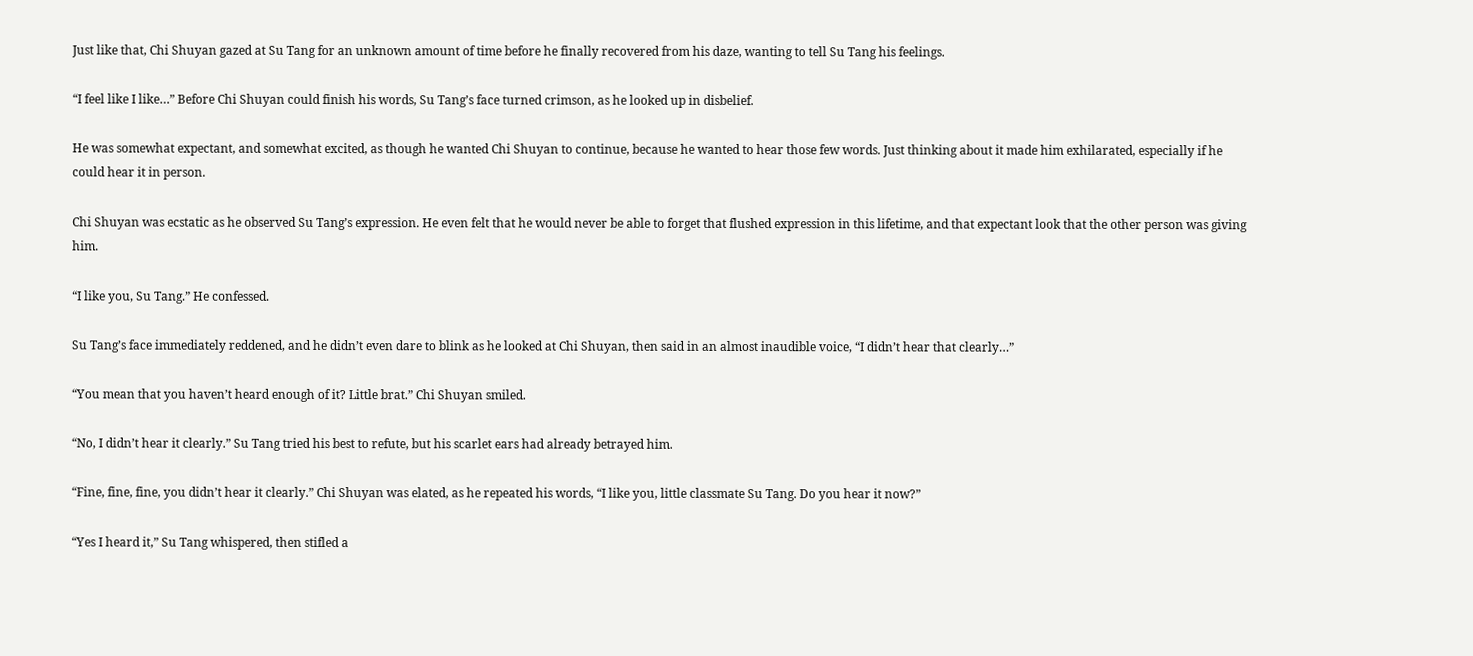Just like that, Chi Shuyan gazed at Su Tang for an unknown amount of time before he finally recovered from his daze, wanting to tell Su Tang his feelings.

“I feel like I like…” Before Chi Shuyan could finish his words, Su Tang’s face turned crimson, as he looked up in disbelief.

He was somewhat expectant, and somewhat excited, as though he wanted Chi Shuyan to continue, because he wanted to hear those few words. Just thinking about it made him exhilarated, especially if he could hear it in person.

Chi Shuyan was ecstatic as he observed Su Tang’s expression. He even felt that he would never be able to forget that flushed expression in this lifetime, and that expectant look that the other person was giving him.

“I like you, Su Tang.” He confessed.

Su Tang’s face immediately reddened, and he didn’t even dare to blink as he looked at Chi Shuyan, then said in an almost inaudible voice, “I didn’t hear that clearly…”

“You mean that you haven’t heard enough of it? Little brat.” Chi Shuyan smiled.

“No, I didn’t hear it clearly.” Su Tang tried his best to refute, but his scarlet ears had already betrayed him.

“Fine, fine, fine, you didn’t hear it clearly.” Chi Shuyan was elated, as he repeated his words, “I like you, little classmate Su Tang. Do you hear it now?”

“Yes I heard it,” Su Tang whispered, then stifled a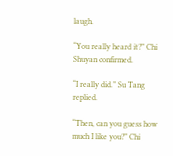laugh.

“You really heard it?” Chi Shuyan confirmed.

“I really did.” Su Tang replied.

“Then, can you guess how much I like you?” Chi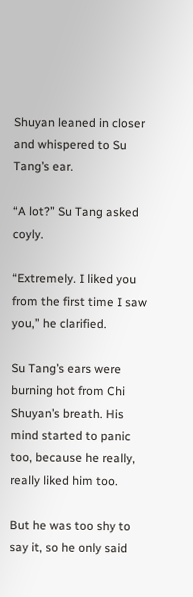Shuyan leaned in closer and whispered to Su Tang’s ear.

“A lot?” Su Tang asked coyly.

“Extremely. I liked you from the first time I saw you,” he clarified.

Su Tang’s ears were burning hot from Chi Shuyan’s breath. His mind started to panic too, because he really, really liked him too.

But he was too shy to say it, so he only said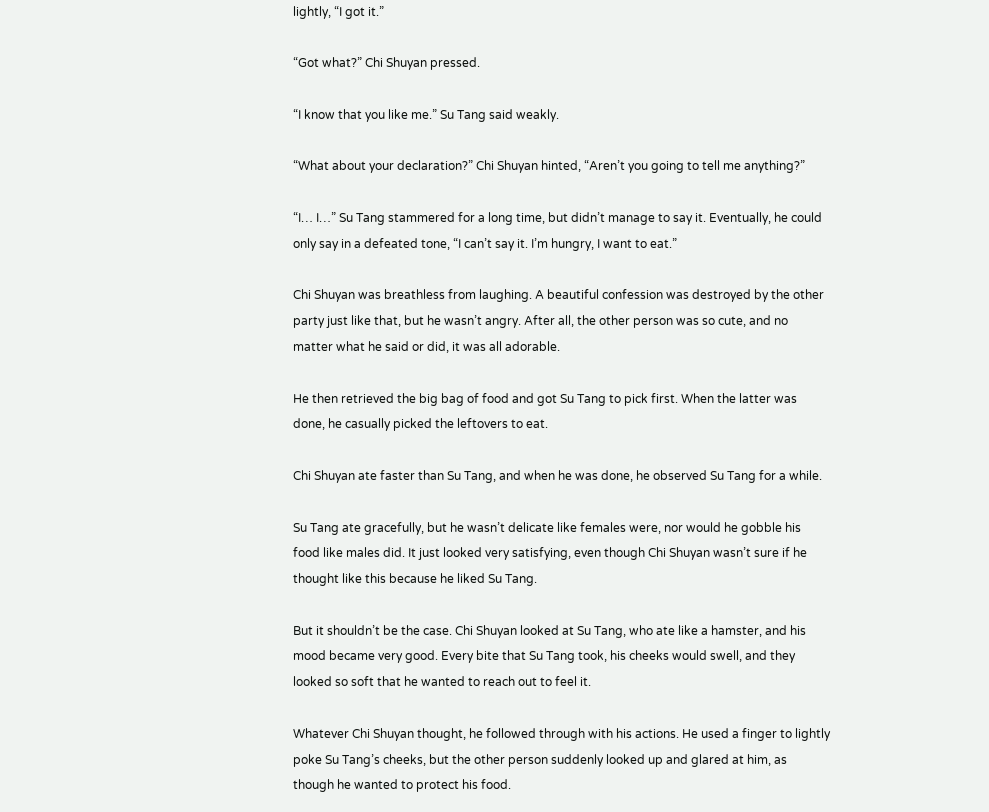lightly, “I got it.”

“Got what?” Chi Shuyan pressed.

“I know that you like me.” Su Tang said weakly.

“What about your declaration?” Chi Shuyan hinted, “Aren’t you going to tell me anything?”

“I… I…” Su Tang stammered for a long time, but didn’t manage to say it. Eventually, he could only say in a defeated tone, “I can’t say it. I’m hungry, I want to eat.”

Chi Shuyan was breathless from laughing. A beautiful confession was destroyed by the other party just like that, but he wasn’t angry. After all, the other person was so cute, and no matter what he said or did, it was all adorable.

He then retrieved the big bag of food and got Su Tang to pick first. When the latter was done, he casually picked the leftovers to eat.

Chi Shuyan ate faster than Su Tang, and when he was done, he observed Su Tang for a while.

Su Tang ate gracefully, but he wasn’t delicate like females were, nor would he gobble his food like males did. It just looked very satisfying, even though Chi Shuyan wasn’t sure if he thought like this because he liked Su Tang.

But it shouldn’t be the case. Chi Shuyan looked at Su Tang, who ate like a hamster, and his mood became very good. Every bite that Su Tang took, his cheeks would swell, and they looked so soft that he wanted to reach out to feel it.

Whatever Chi Shuyan thought, he followed through with his actions. He used a finger to lightly poke Su Tang’s cheeks, but the other person suddenly looked up and glared at him, as though he wanted to protect his food.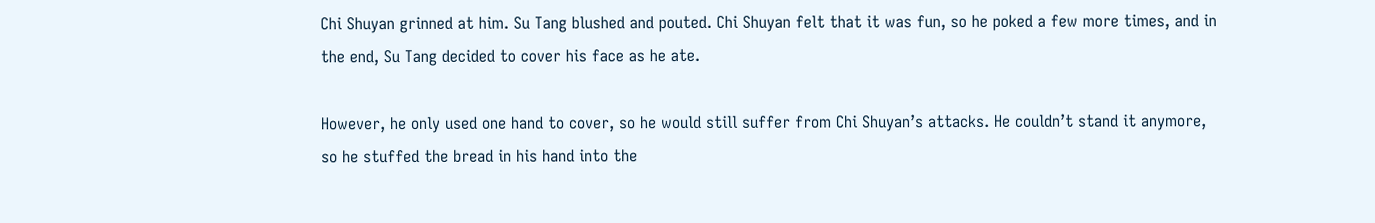Chi Shuyan grinned at him. Su Tang blushed and pouted. Chi Shuyan felt that it was fun, so he poked a few more times, and in the end, Su Tang decided to cover his face as he ate.

However, he only used one hand to cover, so he would still suffer from Chi Shuyan’s attacks. He couldn’t stand it anymore, so he stuffed the bread in his hand into the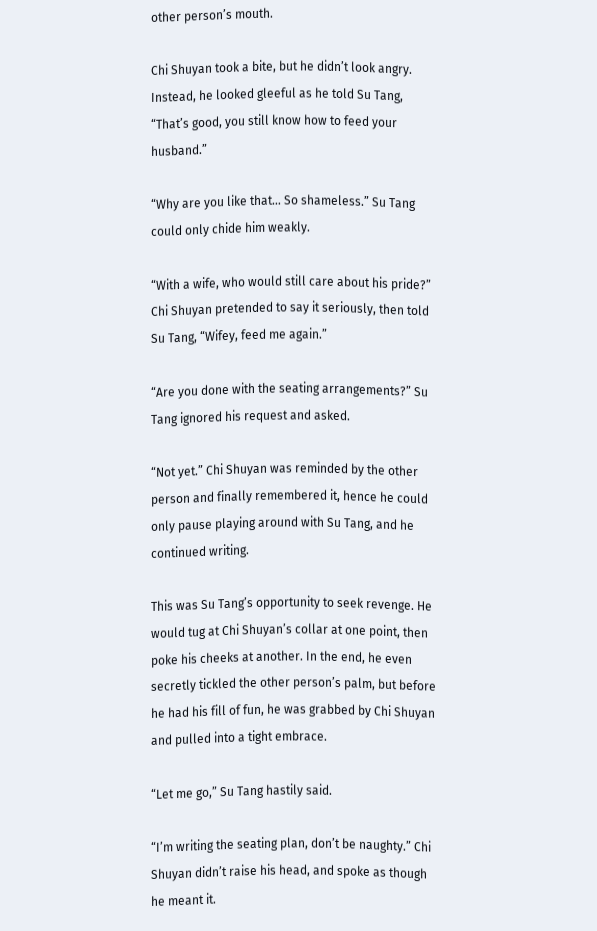other person’s mouth.

Chi Shuyan took a bite, but he didn’t look angry. Instead, he looked gleeful as he told Su Tang, “That’s good, you still know how to feed your husband.”

“Why are you like that… So shameless.” Su Tang could only chide him weakly.

“With a wife, who would still care about his pride?” Chi Shuyan pretended to say it seriously, then told Su Tang, “Wifey, feed me again.”

“Are you done with the seating arrangements?” Su Tang ignored his request and asked.

“Not yet.” Chi Shuyan was reminded by the other person and finally remembered it, hence he could only pause playing around with Su Tang, and he continued writing.

This was Su Tang’s opportunity to seek revenge. He would tug at Chi Shuyan’s collar at one point, then poke his cheeks at another. In the end, he even secretly tickled the other person’s palm, but before he had his fill of fun, he was grabbed by Chi Shuyan and pulled into a tight embrace.

“Let me go,” Su Tang hastily said.

“I’m writing the seating plan, don’t be naughty.” Chi Shuyan didn’t raise his head, and spoke as though he meant it.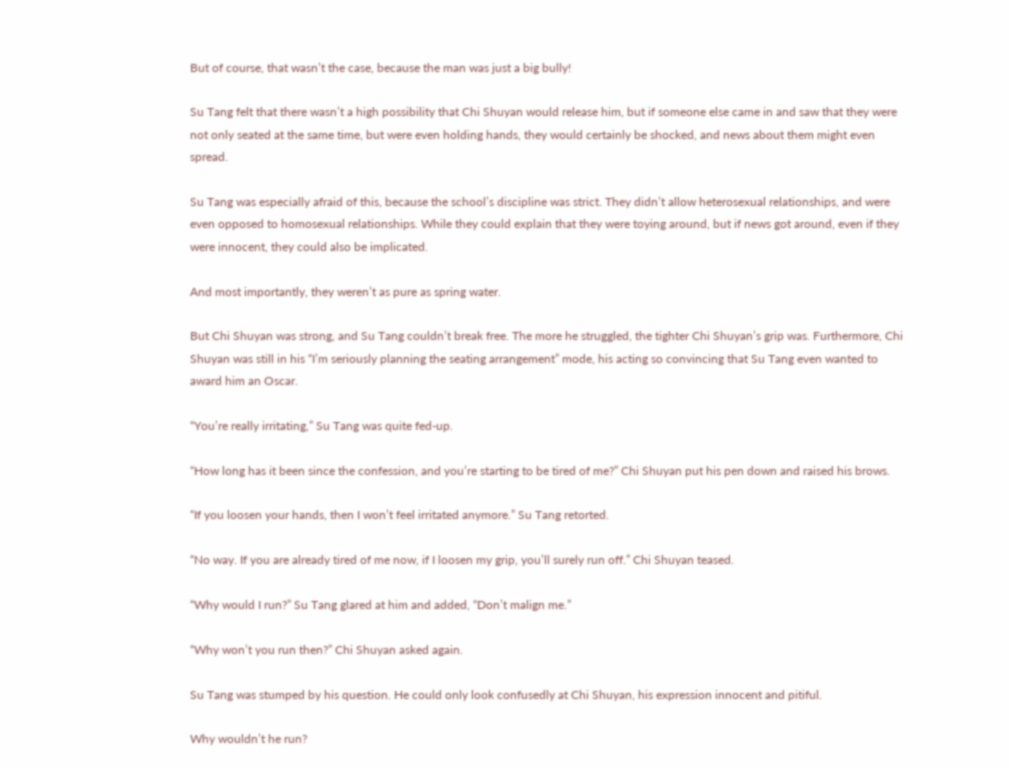But of course, that wasn’t the case, because the man was just a big bully!

Su Tang felt that there wasn’t a high possibility that Chi Shuyan would release him, but if someone else came in and saw that they were not only seated at the same time, but were even holding hands, they would certainly be shocked, and news about them might even spread.

Su Tang was especially afraid of this, because the school’s discipline was strict. They didn’t allow heterosexual relationships, and were even opposed to homosexual relationships. While they could explain that they were toying around, but if news got around, even if they were innocent, they could also be implicated.

And most importantly, they weren’t as pure as spring water.

But Chi Shuyan was strong, and Su Tang couldn’t break free. The more he struggled, the tighter Chi Shuyan’s grip was. Furthermore, Chi Shuyan was still in his “I’m seriously planning the seating arrangement” mode, his acting so convincing that Su Tang even wanted to award him an Oscar.

“You’re really irritating,” Su Tang was quite fed-up.

“How long has it been since the confession, and you’re starting to be tired of me?” Chi Shuyan put his pen down and raised his brows.

“If you loosen your hands, then I won’t feel irritated anymore.” Su Tang retorted.

“No way. If you are already tired of me now, if I loosen my grip, you’ll surely run off.” Chi Shuyan teased.

“Why would I run?” Su Tang glared at him and added, “Don’t malign me.”

“Why won’t you run then?” Chi Shuyan asked again.

Su Tang was stumped by his question. He could only look confusedly at Chi Shuyan, his expression innocent and pitiful.

Why wouldn’t he run?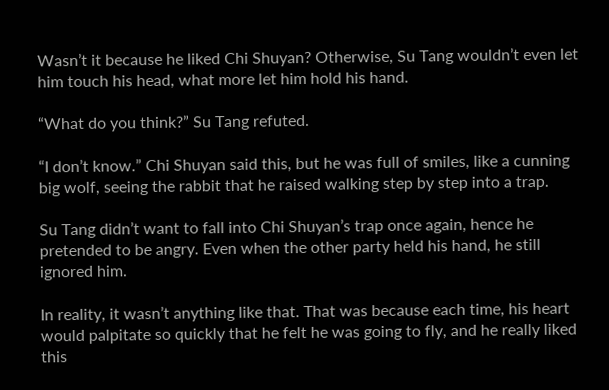Wasn’t it because he liked Chi Shuyan? Otherwise, Su Tang wouldn’t even let him touch his head, what more let him hold his hand.

“What do you think?” Su Tang refuted.

“I don’t know.” Chi Shuyan said this, but he was full of smiles, like a cunning big wolf, seeing the rabbit that he raised walking step by step into a trap.

Su Tang didn’t want to fall into Chi Shuyan’s trap once again, hence he pretended to be angry. Even when the other party held his hand, he still ignored him.

In reality, it wasn’t anything like that. That was because each time, his heart would palpitate so quickly that he felt he was going to fly, and he really liked this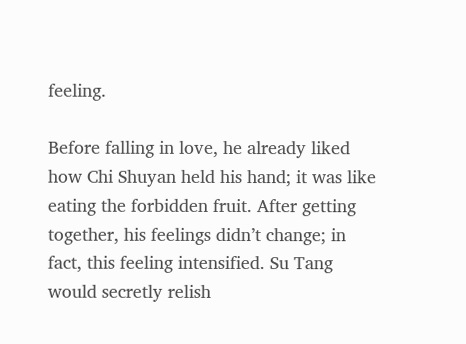feeling.

Before falling in love, he already liked how Chi Shuyan held his hand; it was like eating the forbidden fruit. After getting together, his feelings didn’t change; in fact, this feeling intensified. Su Tang would secretly relish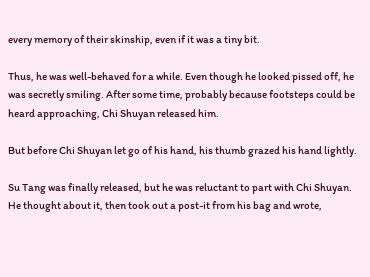every memory of their skinship, even if it was a tiny bit.

Thus, he was well-behaved for a while. Even though he looked pissed off, he was secretly smiling. After some time, probably because footsteps could be heard approaching, Chi Shuyan released him.

But before Chi Shuyan let go of his hand, his thumb grazed his hand lightly.

Su Tang was finally released, but he was reluctant to part with Chi Shuyan. He thought about it, then took out a post-it from his bag and wrote,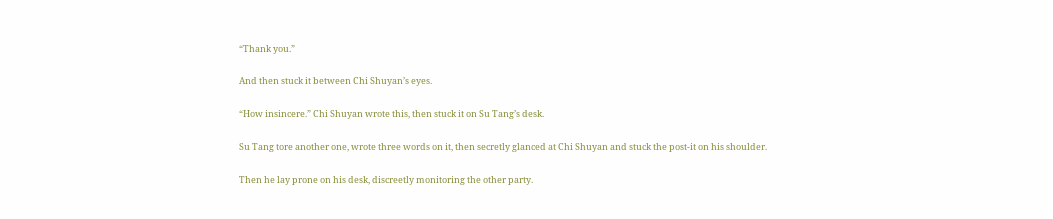“Thank you.”

And then stuck it between Chi Shuyan’s eyes.

“How insincere.” Chi Shuyan wrote this, then stuck it on Su Tang’s desk.

Su Tang tore another one, wrote three words on it, then secretly glanced at Chi Shuyan and stuck the post-it on his shoulder.

Then he lay prone on his desk, discreetly monitoring the other party.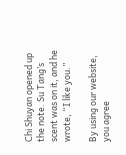Chi Shuyan opened up the note. Su Tang’s scent was on it, and he wrote, “I like you.”

By using our website, you agree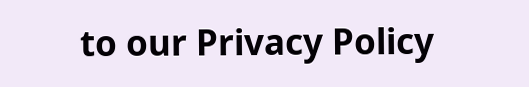to our Privacy Policy